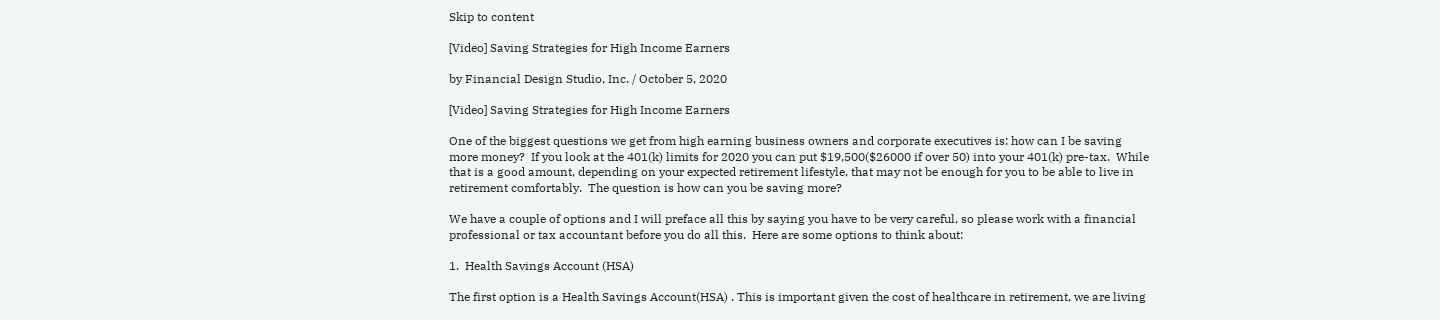Skip to content

[Video] Saving Strategies for High Income Earners

by Financial Design Studio, Inc. / October 5, 2020

[Video] Saving Strategies for High Income Earners

One of the biggest questions we get from high earning business owners and corporate executives is: how can I be saving more money?  If you look at the 401(k) limits for 2020 you can put $19,500($26000 if over 50) into your 401(k) pre-tax.  While that is a good amount, depending on your expected retirement lifestyle, that may not be enough for you to be able to live in retirement comfortably.  The question is how can you be saving more?

We have a couple of options and I will preface all this by saying you have to be very careful, so please work with a financial professional or tax accountant before you do all this.  Here are some options to think about:

1.  Health Savings Account (HSA)

The first option is a Health Savings Account(HSA) . This is important given the cost of healthcare in retirement, we are living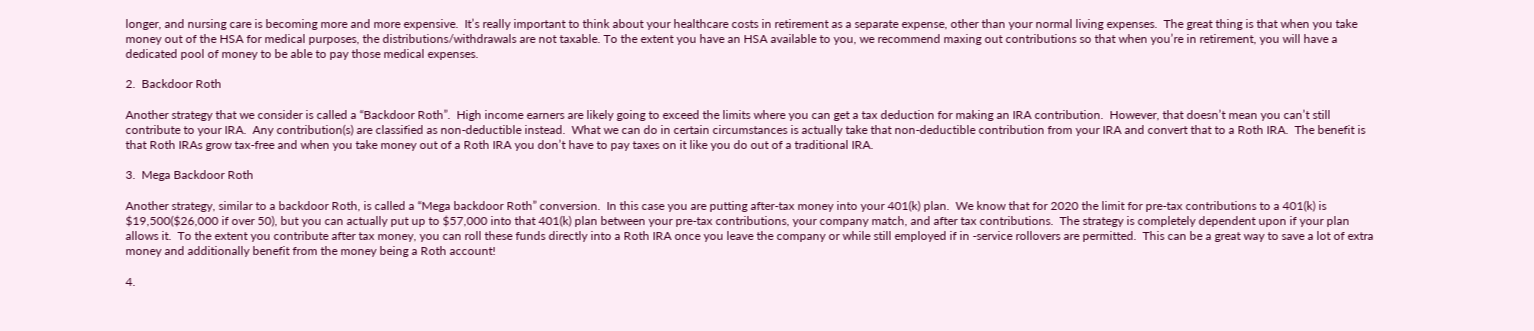longer, and nursing care is becoming more and more expensive.  It’s really important to think about your healthcare costs in retirement as a separate expense, other than your normal living expenses.  The great thing is that when you take money out of the HSA for medical purposes, the distributions/withdrawals are not taxable. To the extent you have an HSA available to you, we recommend maxing out contributions so that when you’re in retirement, you will have a dedicated pool of money to be able to pay those medical expenses.

2.  Backdoor Roth

Another strategy that we consider is called a “Backdoor Roth”.  High income earners are likely going to exceed the limits where you can get a tax deduction for making an IRA contribution.  However, that doesn’t mean you can’t still contribute to your IRA.  Any contribution(s) are classified as non-deductible instead.  What we can do in certain circumstances is actually take that non-deductible contribution from your IRA and convert that to a Roth IRA.  The benefit is that Roth IRAs grow tax-free and when you take money out of a Roth IRA you don’t have to pay taxes on it like you do out of a traditional IRA.

3.  Mega Backdoor Roth

Another strategy, similar to a backdoor Roth, is called a “Mega backdoor Roth” conversion.  In this case you are putting after-tax money into your 401(k) plan.  We know that for 2020 the limit for pre-tax contributions to a 401(k) is $19,500($26,000 if over 50), but you can actually put up to $57,000 into that 401(k) plan between your pre-tax contributions, your company match, and after tax contributions.  The strategy is completely dependent upon if your plan allows it.  To the extent you contribute after tax money, you can roll these funds directly into a Roth IRA once you leave the company or while still employed if in -service rollovers are permitted.  This can be a great way to save a lot of extra money and additionally benefit from the money being a Roth account!

4.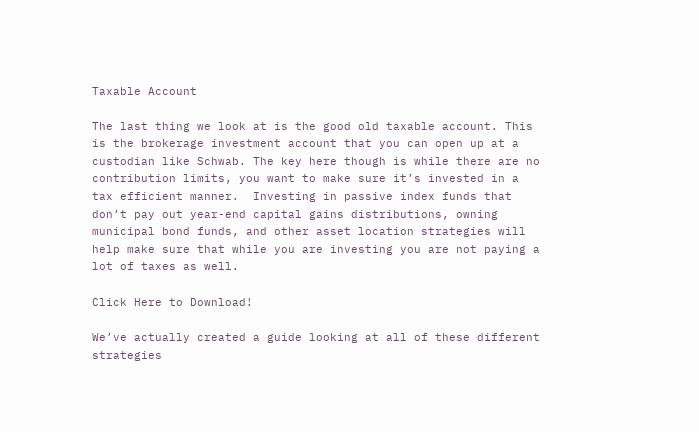Taxable Account

The last thing we look at is the good old taxable account. This is the brokerage investment account that you can open up at a custodian like Schwab. The key here though is while there are no contribution limits, you want to make sure it’s invested in a tax efficient manner.  Investing in passive index funds that don’t pay out year-end capital gains distributions, owning municipal bond funds, and other asset location strategies will help make sure that while you are investing you are not paying a lot of taxes as well.

Click Here to Download!

We’ve actually created a guide looking at all of these different strategies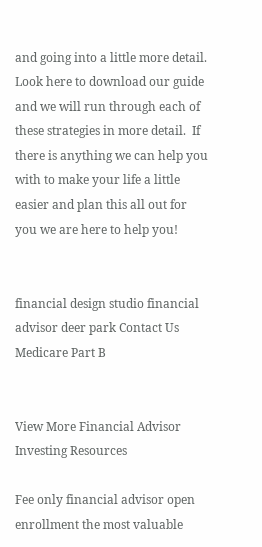and going into a little more detail. Look here to download our guide and we will run through each of these strategies in more detail.  If there is anything we can help you with to make your life a little easier and plan this all out for you we are here to help you!


financial design studio financial advisor deer park Contact Us Medicare Part B


View More Financial Advisor Investing Resources

Fee only financial advisor open enrollment the most valuable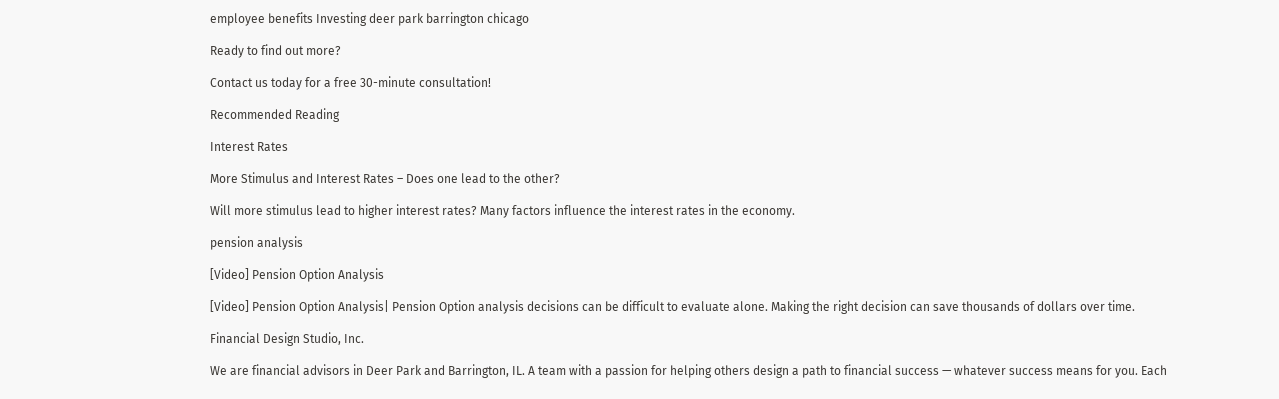employee benefits Investing deer park barrington chicago

Ready to find out more?

Contact us today for a free 30-minute consultation!

Recommended Reading

Interest Rates

More Stimulus and Interest Rates – Does one lead to the other?

Will more stimulus lead to higher interest rates? Many factors influence the interest rates in the economy.

pension analysis

[Video] Pension Option Analysis

[Video] Pension Option Analysis| Pension Option analysis decisions can be difficult to evaluate alone. Making the right decision can save thousands of dollars over time.

Financial Design Studio, Inc.

We are financial advisors in Deer Park and Barrington, IL. A team with a passion for helping others design a path to financial success — whatever success means for you. Each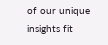of our unique insights fit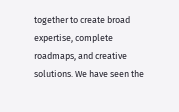together to create broad expertise, complete roadmaps, and creative solutions. We have seen the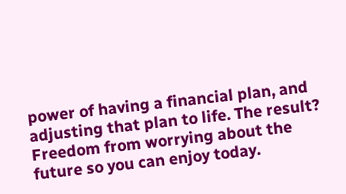power of having a financial plan, and adjusting that plan to life. The result? Freedom from worrying about the future so you can enjoy today.